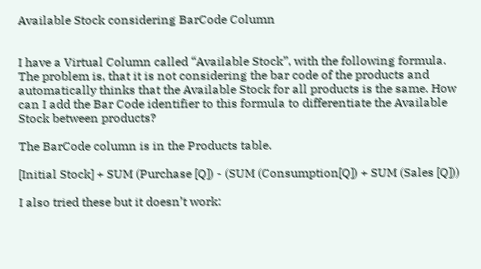Available Stock considering BarCode Column


I have a Virtual Column called “Available Stock”, with the following formula. The problem is, that it is not considering the bar code of the products and automatically thinks that the Available Stock for all products is the same. How can I add the Bar Code identifier to this formula to differentiate the Available Stock between products?

The BarCode column is in the Products table.

[Initial Stock] + SUM (Purchase [Q]) - (SUM (Consumption[Q]) + SUM (Sales [Q]))

I also tried these but it doesn’t work: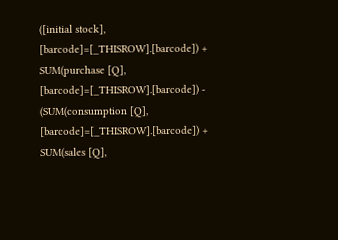([initial stock], [barcode]=[_THISROW].[barcode]) + SUM(purchase [Q], [barcode]=[_THISROW].[barcode]) - (SUM(consumption [Q], [barcode]=[_THISROW].[barcode]) + SUM(sales [Q],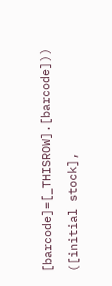[barcode]=[_THISROW].[barcode]))

([initial stock],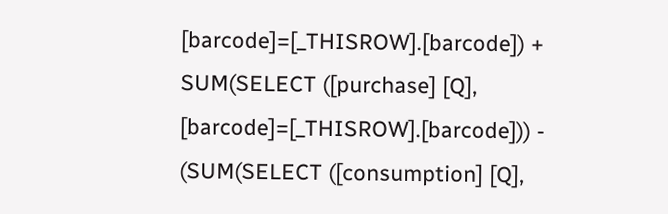[barcode]=[_THISROW].[barcode]) + SUM(SELECT ([purchase] [Q], [barcode]=[_THISROW].[barcode])) - (SUM(SELECT ([consumption] [Q],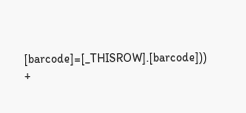[barcode]=[_THISROW].[barcode])) +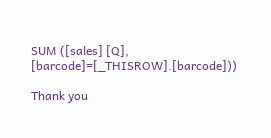SUM ([sales] [Q], [barcode]=[_THISROW].[barcode]))

Thank you